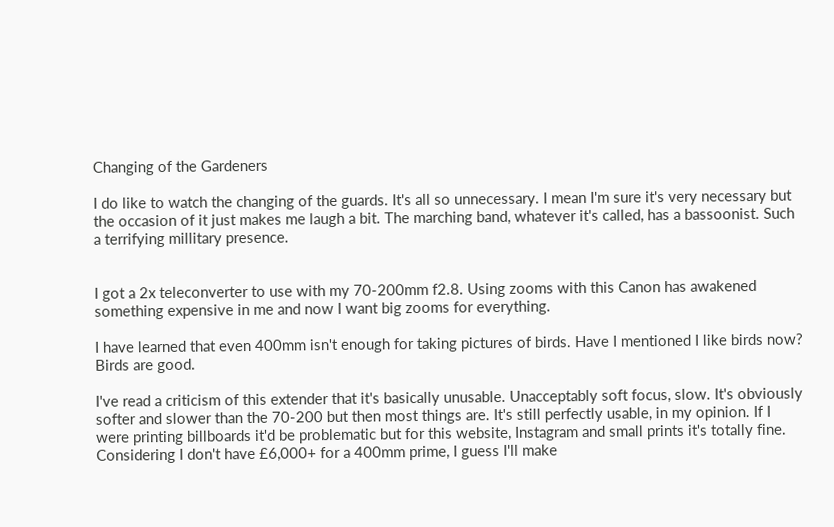Changing of the Gardeners

I do like to watch the changing of the guards. It's all so unnecessary. I mean I'm sure it's very necessary but the occasion of it just makes me laugh a bit. The marching band, whatever it's called, has a bassoonist. Such a terrifying millitary presence.


I got a 2x teleconverter to use with my 70-200mm f2.8. Using zooms with this Canon has awakened something expensive in me and now I want big zooms for everything.

I have learned that even 400mm isn't enough for taking pictures of birds. Have I mentioned I like birds now? Birds are good.

I've read a criticism of this extender that it's basically unusable. Unacceptably soft focus, slow. It's obviously softer and slower than the 70-200 but then most things are. It's still perfectly usable, in my opinion. If I were printing billboards it'd be problematic but for this website, Instagram and small prints it's totally fine. Considering I don't have £6,000+ for a 400mm prime, I guess I'll make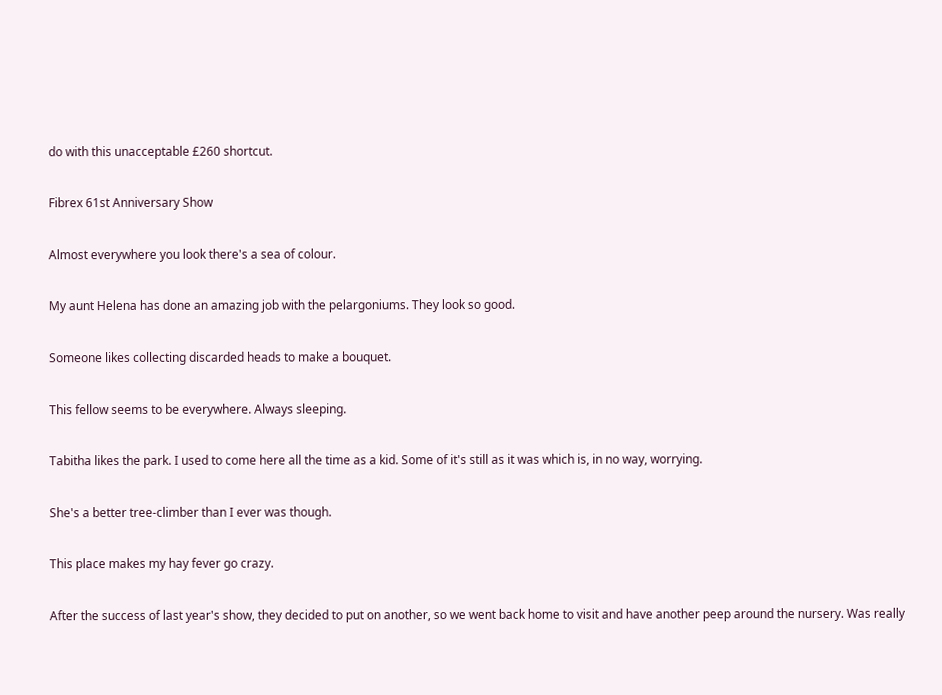do with this unacceptable £260 shortcut.

Fibrex 61st Anniversary Show

Almost everywhere you look there's a sea of colour.

My aunt Helena has done an amazing job with the pelargoniums. They look so good.

Someone likes collecting discarded heads to make a bouquet.

This fellow seems to be everywhere. Always sleeping.

Tabitha likes the park. I used to come here all the time as a kid. Some of it's still as it was which is, in no way, worrying.

She's a better tree-climber than I ever was though.

This place makes my hay fever go crazy.

After the success of last year's show, they decided to put on another, so we went back home to visit and have another peep around the nursery. Was really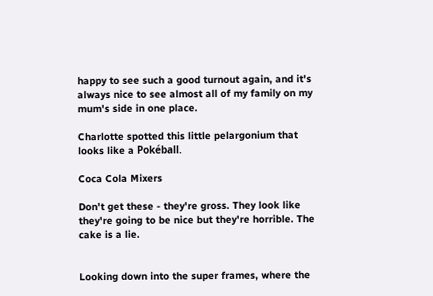happy to see such a good turnout again, and it's always nice to see almost all of my family on my mum's side in one place.

Charlotte spotted this little pelargonium that looks like a Pokéball.

Coca Cola Mixers

Don't get these - they're gross. They look like they're going to be nice but they're horrible. The cake is a lie.


Looking down into the super frames, where the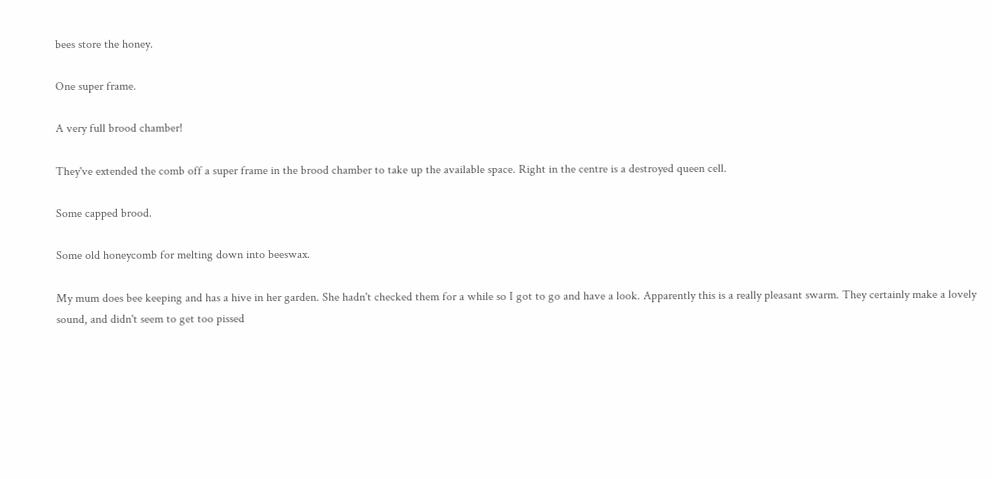bees store the honey.

One super frame.

A very full brood chamber!

They've extended the comb off a super frame in the brood chamber to take up the available space. Right in the centre is a destroyed queen cell.

Some capped brood.

Some old honeycomb for melting down into beeswax.

My mum does bee keeping and has a hive in her garden. She hadn't checked them for a while so I got to go and have a look. Apparently this is a really pleasant swarm. They certainly make a lovely sound, and didn't seem to get too pissed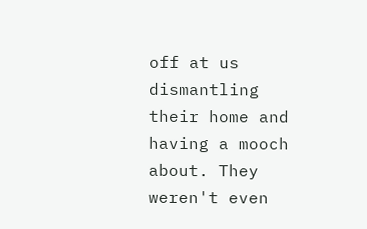off at us dismantling their home and having a mooch about. They weren't even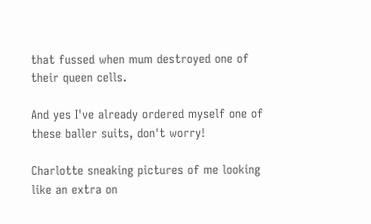that fussed when mum destroyed one of their queen cells.

And yes I've already ordered myself one of these baller suits, don't worry!

Charlotte sneaking pictures of me looking like an extra on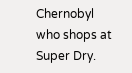Chernobyl who shops at Super Dry.